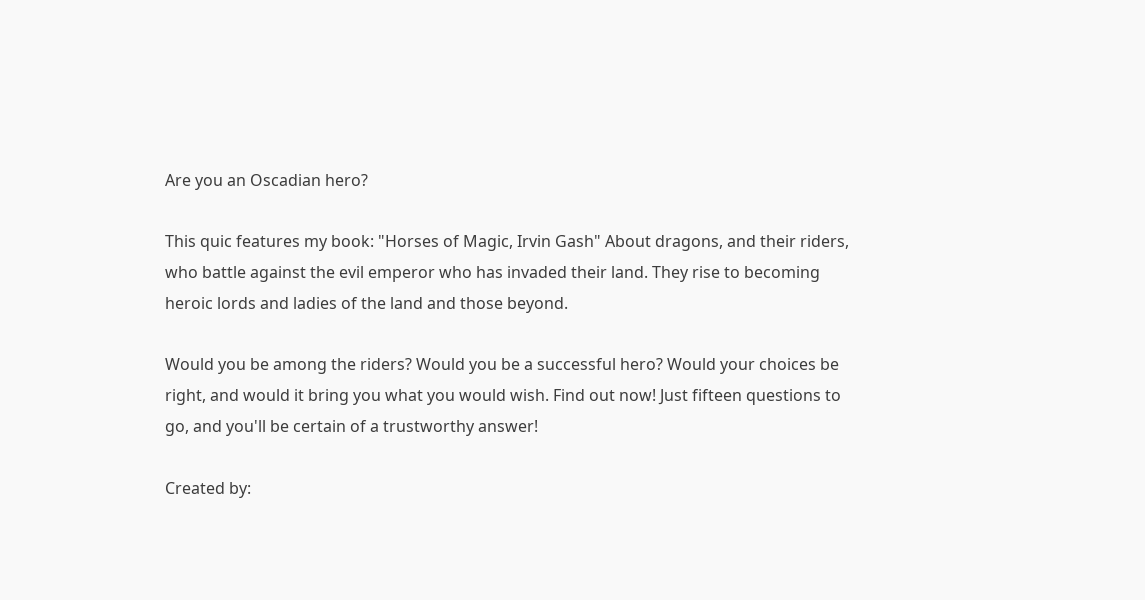Are you an Oscadian hero?

This quic features my book: "Horses of Magic, Irvin Gash" About dragons, and their riders, who battle against the evil emperor who has invaded their land. They rise to becoming heroic lords and ladies of the land and those beyond.

Would you be among the riders? Would you be a successful hero? Would your choices be right, and would it bring you what you would wish. Find out now! Just fifteen questions to go, and you'll be certain of a trustworthy answer!

Created by: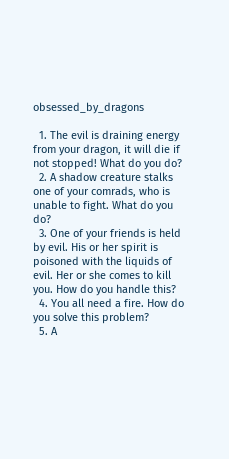obsessed_by_dragons

  1. The evil is draining energy from your dragon, it will die if not stopped! What do you do?
  2. A shadow creature stalks one of your comrads, who is unable to fight. What do you do?
  3. One of your friends is held by evil. His or her spirit is poisoned with the liquids of evil. Her or she comes to kill you. How do you handle this?
  4. You all need a fire. How do you solve this problem?
  5. A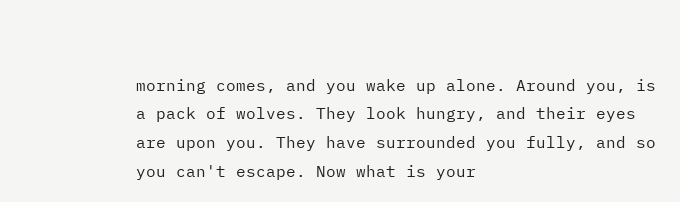morning comes, and you wake up alone. Around you, is a pack of wolves. They look hungry, and their eyes are upon you. They have surrounded you fully, and so you can't escape. Now what is your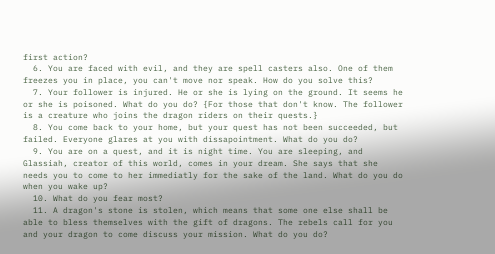first action?
  6. You are faced with evil, and they are spell casters also. One of them freezes you in place, you can't move nor speak. How do you solve this?
  7. Your follower is injured. He or she is lying on the ground. It seems he or she is poisoned. What do you do? {For those that don't know. The follower is a creature who joins the dragon riders on their quests.}
  8. You come back to your home, but your quest has not been succeeded, but failed. Everyone glares at you with dissapointment. What do you do?
  9. You are on a quest, and it is night time. You are sleeping, and Glassiah, creator of this world, comes in your dream. She says that she needs you to come to her immediatly for the sake of the land. What do you do when you wake up?
  10. What do you fear most?
  11. A dragon's stone is stolen, which means that some one else shall be able to bless themselves with the gift of dragons. The rebels call for you and your dragon to come discuss your mission. What do you do?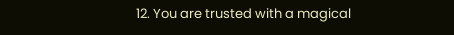12. You are trusted with a magical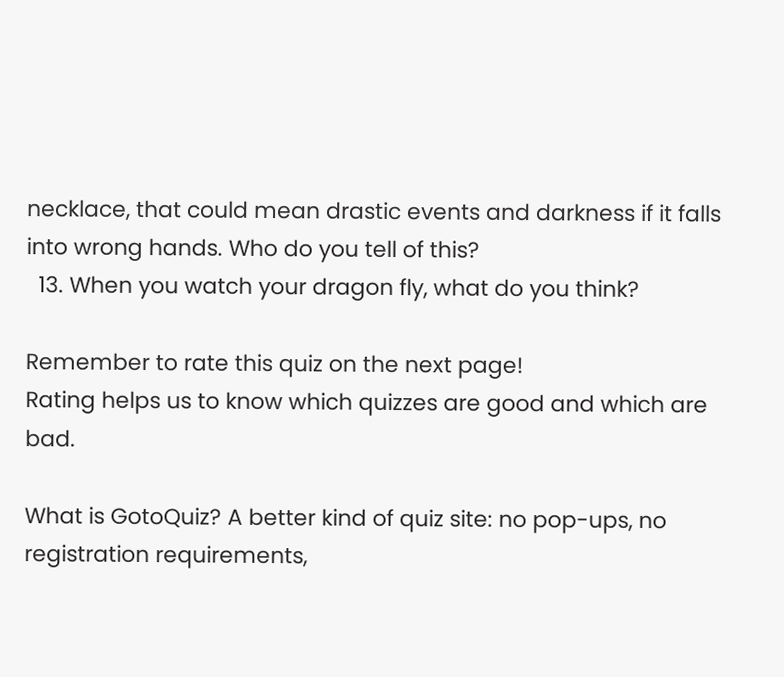necklace, that could mean drastic events and darkness if it falls into wrong hands. Who do you tell of this?
  13. When you watch your dragon fly, what do you think?

Remember to rate this quiz on the next page!
Rating helps us to know which quizzes are good and which are bad.

What is GotoQuiz? A better kind of quiz site: no pop-ups, no registration requirements,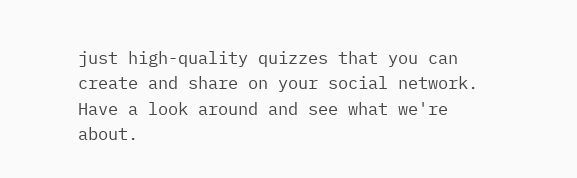just high-quality quizzes that you can create and share on your social network. Have a look around and see what we're about.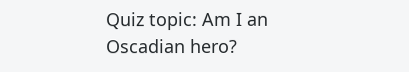Quiz topic: Am I an Oscadian hero?